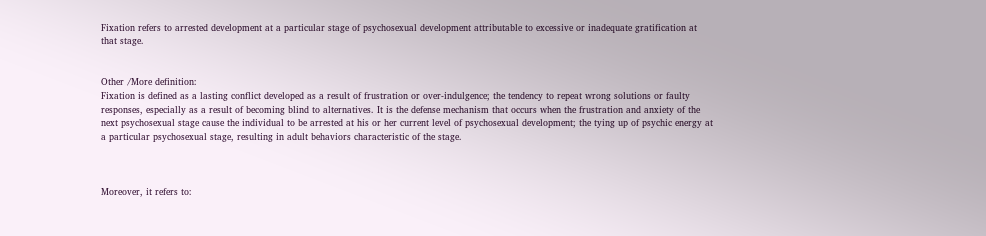Fixation refers to arrested development at a particular stage of psychosexual development attributable to excessive or inadequate gratification at that stage.


Other /More definition:
Fixation is defined as a lasting conflict developed as a result of frustration or over-indulgence; the tendency to repeat wrong solutions or faulty responses, especially as a result of becoming blind to alternatives. It is the defense mechanism that occurs when the frustration and anxiety of the next psychosexual stage cause the individual to be arrested at his or her current level of psychosexual development; the tying up of psychic energy at a particular psychosexual stage, resulting in adult behaviors characteristic of the stage.



Moreover, it refers to: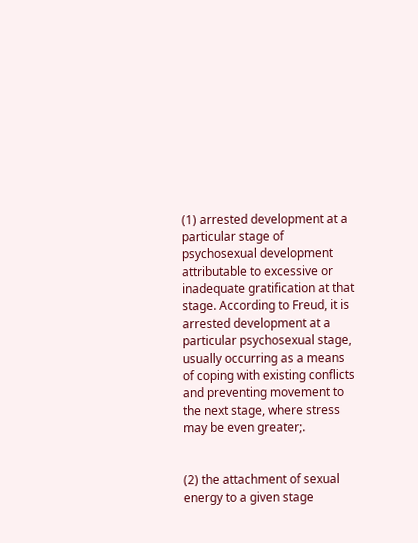(1) arrested development at a particular stage of psychosexual development attributable to excessive or inadequate gratification at that stage. According to Freud, it is arrested development at a particular psychosexual stage, usually occurring as a means of coping with existing conflicts and preventing movement to the next stage, where stress may be even greater;.


(2) the attachment of sexual energy to a given stage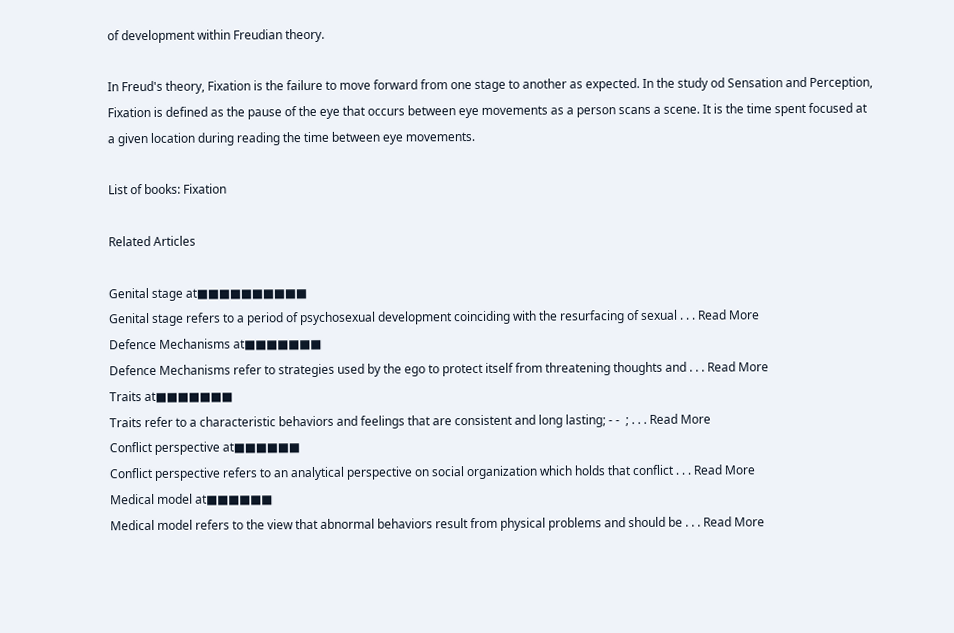of development within Freudian theory.

In Freud's theory, Fixation is the failure to move forward from one stage to another as expected. In the study od Sensation and Perception, Fixation is defined as the pause of the eye that occurs between eye movements as a person scans a scene. It is the time spent focused at a given location during reading the time between eye movements.

List of books: Fixation

Related Articles

Genital stage at■■■■■■■■■■
Genital stage refers to a period of psychosexual development coinciding with the resurfacing of sexual . . . Read More
Defence Mechanisms at■■■■■■■
Defence Mechanisms refer to strategies used by the ego to protect itself from threatening thoughts and . . . Read More
Traits at■■■■■■■
Traits refer to a characteristic behaviors and feelings that are consistent and long lasting; - -  ; . . . Read More
Conflict perspective at■■■■■■
Conflict perspective refers to an analytical perspective on social organization which holds that conflict . . . Read More
Medical model at■■■■■■
Medical model refers to the view that abnormal behaviors result from physical problems and should be . . . Read More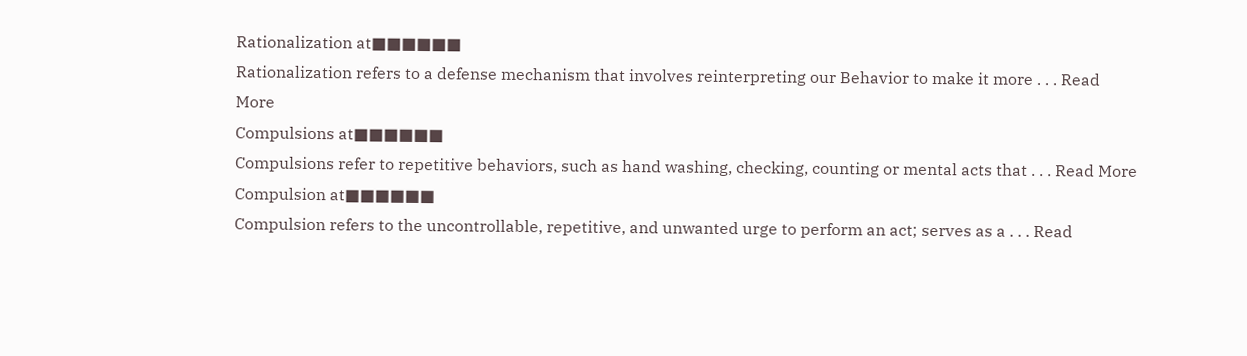Rationalization at■■■■■■
Rationalization refers to a defense mechanism that involves reinterpreting our Behavior to make it more . . . Read More
Compulsions at■■■■■■
Compulsions refer to repetitive behaviors, such as hand washing, checking, counting or mental acts that . . . Read More
Compulsion at■■■■■■
Compulsion refers to the uncontrollable, repetitive, and unwanted urge to perform an act; serves as a . . . Read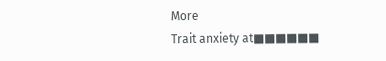More
Trait anxiety at■■■■■■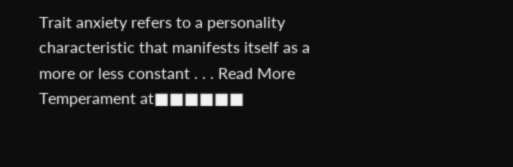Trait anxiety refers to a personality characteristic that manifests itself as a more or less constant . . . Read More
Temperament at■■■■■■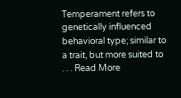Temperament refers to genetically influenced behavioral type; similar to a trait, but more suited to . . . Read More